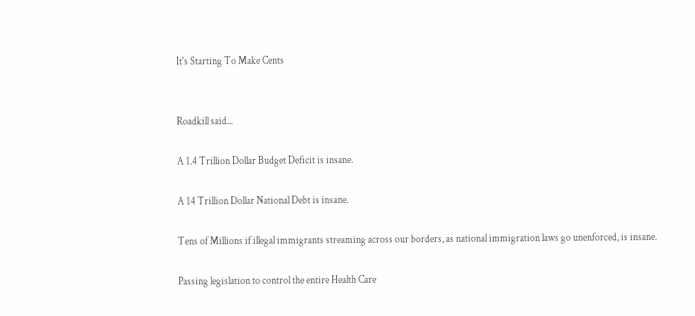It's Starting To Make Cents


Roadkill said...

A 1.4 Trillion Dollar Budget Deficit is insane.

A 14 Trillion Dollar National Debt is insane.

Tens of Millions if illegal immigrants streaming across our borders, as national immigration laws go unenforced, is insane.

Passing legislation to control the entire Health Care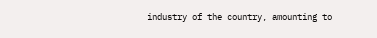industry of the country, amounting to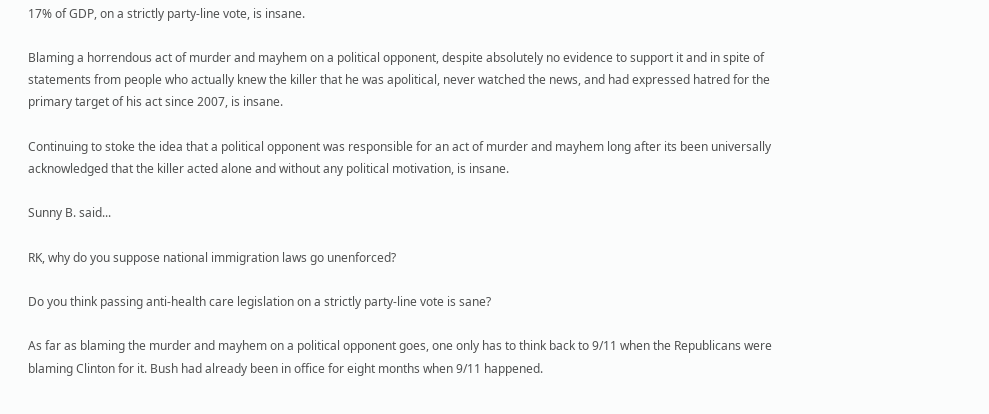17% of GDP, on a strictly party-line vote, is insane.

Blaming a horrendous act of murder and mayhem on a political opponent, despite absolutely no evidence to support it and in spite of statements from people who actually knew the killer that he was apolitical, never watched the news, and had expressed hatred for the primary target of his act since 2007, is insane.

Continuing to stoke the idea that a political opponent was responsible for an act of murder and mayhem long after its been universally acknowledged that the killer acted alone and without any political motivation, is insane.

Sunny B. said...

RK, why do you suppose national immigration laws go unenforced?

Do you think passing anti-health care legislation on a strictly party-line vote is sane?

As far as blaming the murder and mayhem on a political opponent goes, one only has to think back to 9/11 when the Republicans were blaming Clinton for it. Bush had already been in office for eight months when 9/11 happened.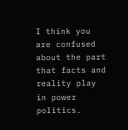I think you are confused about the part that facts and reality play in power politics.